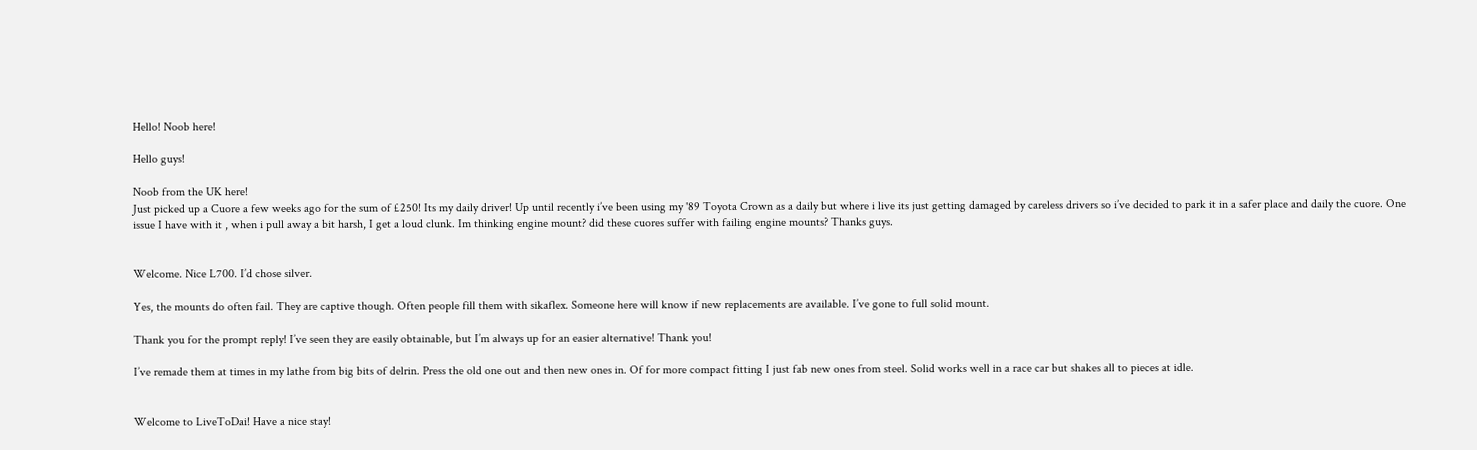Hello! Noob here!

Hello guys!

Noob from the UK here!
Just picked up a Cuore a few weeks ago for the sum of £250! Its my daily driver! Up until recently i’ve been using my '89 Toyota Crown as a daily but where i live its just getting damaged by careless drivers so i’ve decided to park it in a safer place and daily the cuore. One issue I have with it , when i pull away a bit harsh, I get a loud clunk. Im thinking engine mount? did these cuores suffer with failing engine mounts? Thanks guys.


Welcome. Nice L700. I’d chose silver.

Yes, the mounts do often fail. They are captive though. Often people fill them with sikaflex. Someone here will know if new replacements are available. I’ve gone to full solid mount.

Thank you for the prompt reply! I’ve seen they are easily obtainable, but I’m always up for an easier alternative! Thank you!

I’ve remade them at times in my lathe from big bits of delrin. Press the old one out and then new ones in. Of for more compact fitting I just fab new ones from steel. Solid works well in a race car but shakes all to pieces at idle.


Welcome to LiveToDai! Have a nice stay!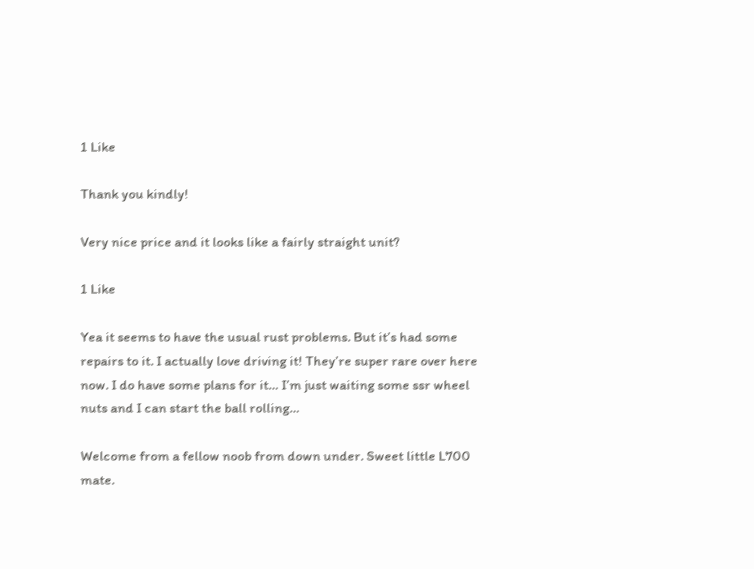1 Like

Thank you kindly!

Very nice price and it looks like a fairly straight unit?

1 Like

Yea it seems to have the usual rust problems. But it’s had some repairs to it. I actually love driving it! They’re super rare over here now. I do have some plans for it… I’m just waiting some ssr wheel nuts and I can start the ball rolling…

Welcome from a fellow noob from down under. Sweet little L700 mate.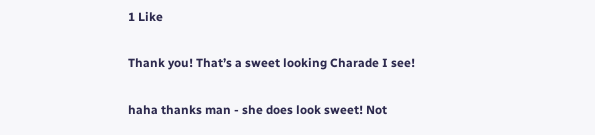1 Like

Thank you! That’s a sweet looking Charade I see!

haha thanks man - she does look sweet! Not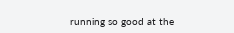running so good at the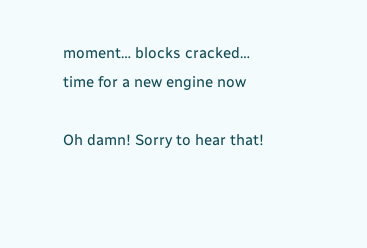moment… blocks cracked… time for a new engine now

Oh damn! Sorry to hear that!